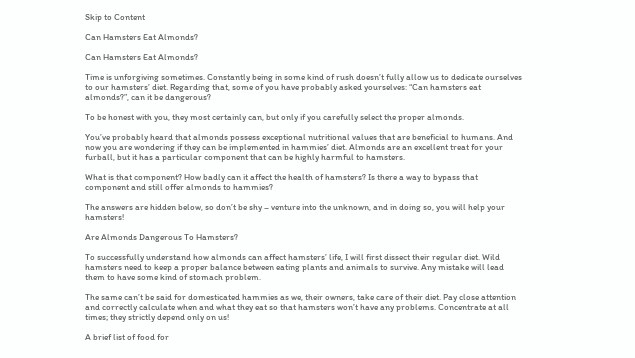Skip to Content

Can Hamsters Eat Almonds?

Can Hamsters Eat Almonds?

Time is unforgiving sometimes. Constantly being in some kind of rush doesn’t fully allow us to dedicate ourselves to our hamsters’ diet. Regarding that, some of you have probably asked yourselves: “Can hamsters eat almonds?”, can it be dangerous?

To be honest with you, they most certainly can, but only if you carefully select the proper almonds.

You’ve probably heard that almonds possess exceptional nutritional values that are beneficial to humans. And now you are wondering if they can be implemented in hammies’ diet. Almonds are an excellent treat for your furball, but it has a particular component that can be highly harmful to hamsters.

What is that component? How badly can it affect the health of hamsters? Is there a way to bypass that component and still offer almonds to hammies?

The answers are hidden below, so don’t be shy – venture into the unknown, and in doing so, you will help your hamsters!

Are Almonds Dangerous To Hamsters?

To successfully understand how almonds can affect hamsters’ life, I will first dissect their regular diet. Wild hamsters need to keep a proper balance between eating plants and animals to survive. Any mistake will lead them to have some kind of stomach problem.

The same can’t be said for domesticated hammies as we, their owners, take care of their diet. Pay close attention and correctly calculate when and what they eat so that hamsters won’t have any problems. Concentrate at all times; they strictly depend only on us!

A brief list of food for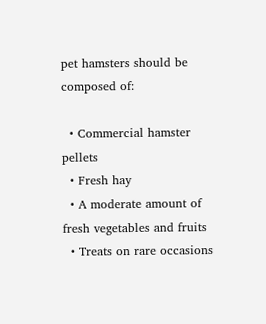pet hamsters should be composed of:

  • Commercial hamster pellets
  • Fresh hay
  • A moderate amount of fresh vegetables and fruits
  • Treats on rare occasions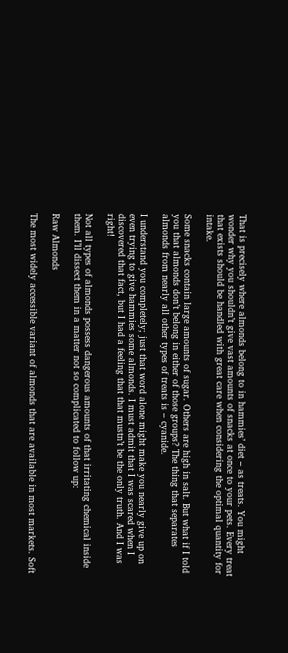That is precisely where almonds belong to in hammies’ diet – as treats. You might wonder why you shouldn’t give vast amounts of snacks at once to your pets. Every treat that exists should be handled with great care when considering the optimal quantity for intake.

Some snacks contain large amounts of sugar. Others are high in salt. But what if I told you that almonds don’t belong in either of those groups? The thing that separates almonds from nearly all other types of treats is – cyanide.

I understand you completely; just that word alone might make you nearly give up on even trying to give hammies some almonds. I must admit that I was scared when I discovered that fact, but I had a feeling that that mustn’t be the only truth. And I was right!

Not all types of almonds possess dangerous amounts of that irritating chemical inside them. I’ll dissect them in a matter not so complicated to follow up:

Raw Almonds

The most widely accessible variant of almonds that are available in most markets. Soft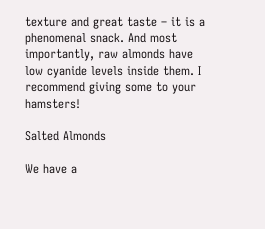texture and great taste – it is a phenomenal snack. And most importantly, raw almonds have low cyanide levels inside them. I recommend giving some to your hamsters!

Salted Almonds

We have a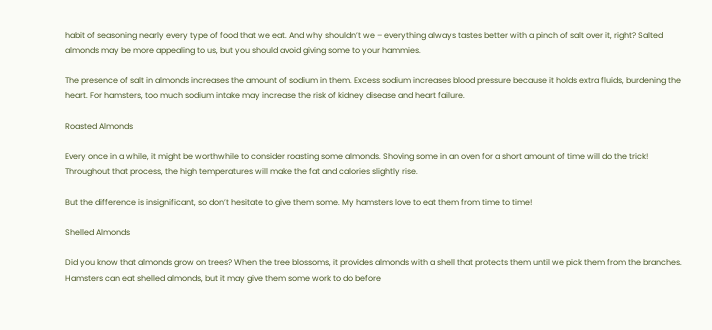habit of seasoning nearly every type of food that we eat. And why shouldn’t we – everything always tastes better with a pinch of salt over it, right? Salted almonds may be more appealing to us, but you should avoid giving some to your hammies.

The presence of salt in almonds increases the amount of sodium in them. Excess sodium increases blood pressure because it holds extra fluids, burdening the heart. For hamsters, too much sodium intake may increase the risk of kidney disease and heart failure.

Roasted Almonds

Every once in a while, it might be worthwhile to consider roasting some almonds. Shoving some in an oven for a short amount of time will do the trick! Throughout that process, the high temperatures will make the fat and calories slightly rise.

But the difference is insignificant, so don’t hesitate to give them some. My hamsters love to eat them from time to time!

Shelled Almonds

Did you know that almonds grow on trees? When the tree blossoms, it provides almonds with a shell that protects them until we pick them from the branches. Hamsters can eat shelled almonds, but it may give them some work to do before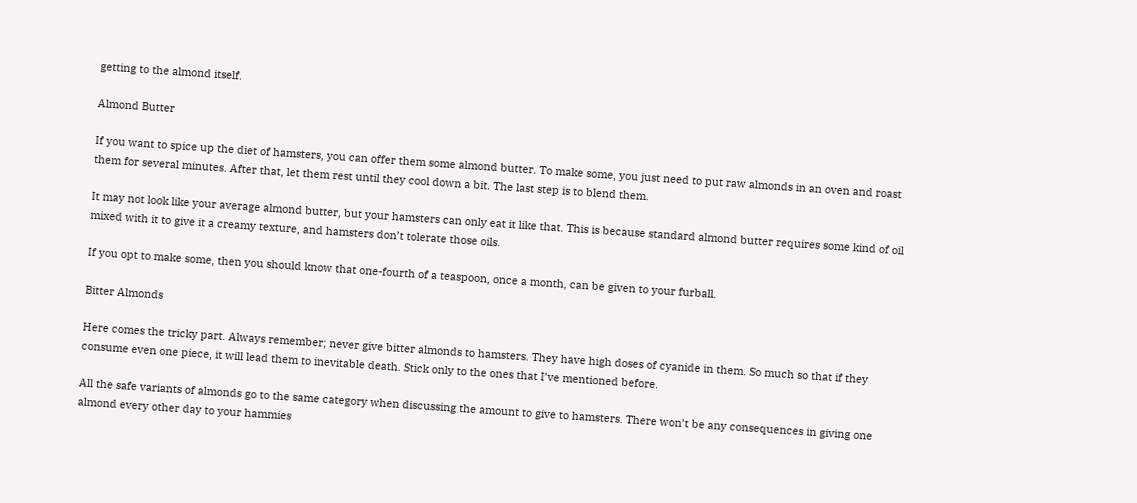getting to the almond itself.

Almond Butter

If you want to spice up the diet of hamsters, you can offer them some almond butter. To make some, you just need to put raw almonds in an oven and roast them for several minutes. After that, let them rest until they cool down a bit. The last step is to blend them.

It may not look like your average almond butter, but your hamsters can only eat it like that. This is because standard almond butter requires some kind of oil mixed with it to give it a creamy texture, and hamsters don’t tolerate those oils.

If you opt to make some, then you should know that one-fourth of a teaspoon, once a month, can be given to your furball.

Bitter Almonds

Here comes the tricky part. Always remember; never give bitter almonds to hamsters. They have high doses of cyanide in them. So much so that if they consume even one piece, it will lead them to inevitable death. Stick only to the ones that I’ve mentioned before.

All the safe variants of almonds go to the same category when discussing the amount to give to hamsters. There won’t be any consequences in giving one almond every other day to your hammies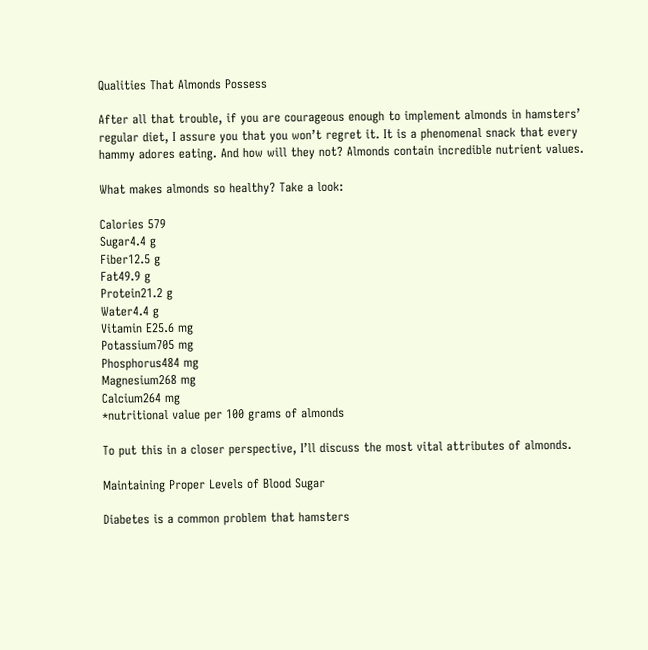Qualities That Almonds Possess

After all that trouble, if you are courageous enough to implement almonds in hamsters’ regular diet, I assure you that you won’t regret it. It is a phenomenal snack that every hammy adores eating. And how will they not? Almonds contain incredible nutrient values.

What makes almonds so healthy? Take a look:

Calories 579
Sugar4.4 g
Fiber12.5 g
Fat49.9 g
Protein21.2 g
Water4.4 g
Vitamin E25.6 mg
Potassium705 mg
Phosphorus484 mg
Magnesium268 mg
Calcium264 mg
*nutritional value per 100 grams of almonds

To put this in a closer perspective, I’ll discuss the most vital attributes of almonds.

Maintaining Proper Levels of Blood Sugar

Diabetes is a common problem that hamsters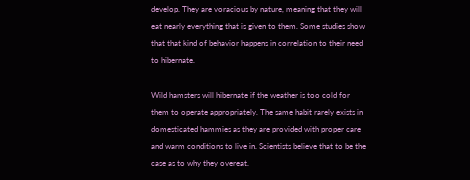develop. They are voracious by nature, meaning that they will eat nearly everything that is given to them. Some studies show that that kind of behavior happens in correlation to their need to hibernate.

Wild hamsters will hibernate if the weather is too cold for them to operate appropriately. The same habit rarely exists in domesticated hammies as they are provided with proper care and warm conditions to live in. Scientists believe that to be the case as to why they overeat.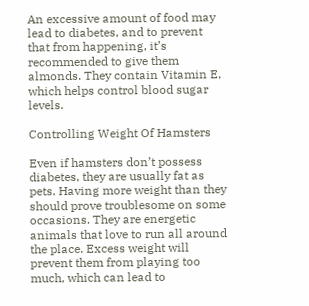An excessive amount of food may lead to diabetes, and to prevent that from happening, it’s recommended to give them almonds. They contain Vitamin E, which helps control blood sugar levels.

Controlling Weight Of Hamsters

Even if hamsters don’t possess diabetes, they are usually fat as pets. Having more weight than they should prove troublesome on some occasions. They are energetic animals that love to run all around the place. Excess weight will prevent them from playing too much, which can lead to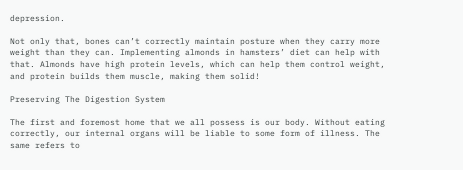depression.

Not only that, bones can’t correctly maintain posture when they carry more weight than they can. Implementing almonds in hamsters’ diet can help with that. Almonds have high protein levels, which can help them control weight, and protein builds them muscle, making them solid!

Preserving The Digestion System

The first and foremost home that we all possess is our body. Without eating correctly, our internal organs will be liable to some form of illness. The same refers to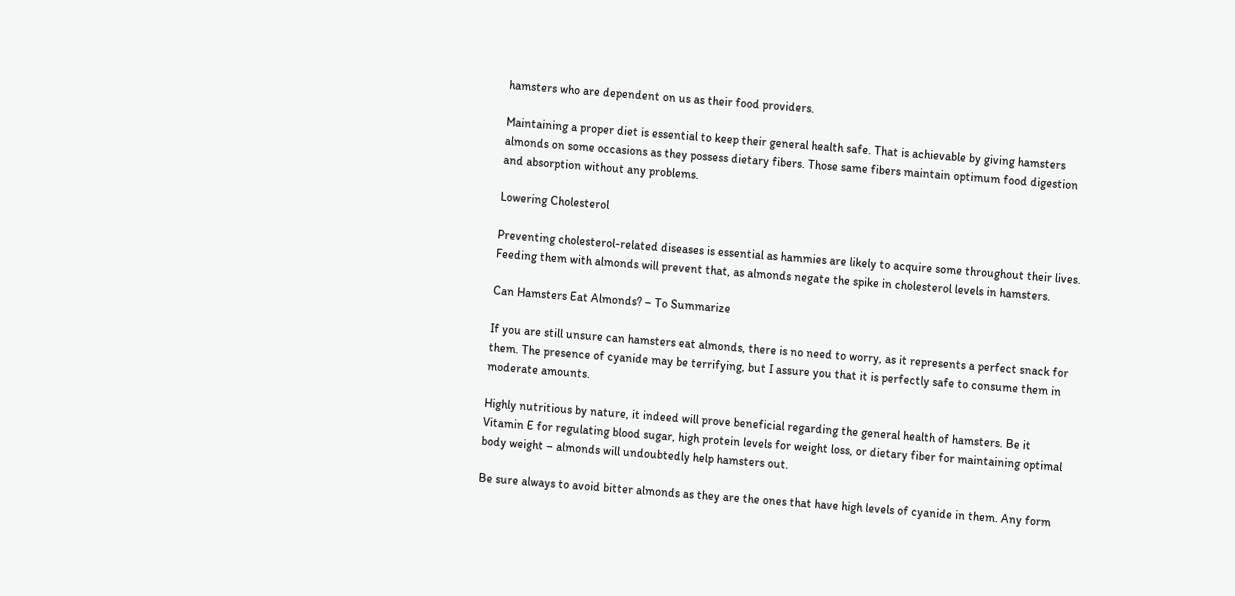hamsters who are dependent on us as their food providers.

Maintaining a proper diet is essential to keep their general health safe. That is achievable by giving hamsters almonds on some occasions as they possess dietary fibers. Those same fibers maintain optimum food digestion and absorption without any problems.

Lowering Cholesterol

Preventing cholesterol-related diseases is essential as hammies are likely to acquire some throughout their lives. Feeding them with almonds will prevent that, as almonds negate the spike in cholesterol levels in hamsters.

Can Hamsters Eat Almonds? – To Summarize

If you are still unsure can hamsters eat almonds, there is no need to worry, as it represents a perfect snack for them. The presence of cyanide may be terrifying, but I assure you that it is perfectly safe to consume them in moderate amounts.

Highly nutritious by nature, it indeed will prove beneficial regarding the general health of hamsters. Be it Vitamin E for regulating blood sugar, high protein levels for weight loss, or dietary fiber for maintaining optimal body weight – almonds will undoubtedly help hamsters out.

Be sure always to avoid bitter almonds as they are the ones that have high levels of cyanide in them. Any form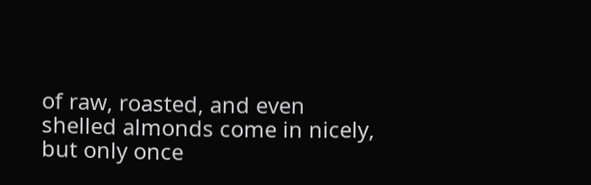of raw, roasted, and even shelled almonds come in nicely, but only once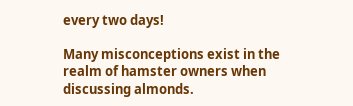every two days!

Many misconceptions exist in the realm of hamster owners when discussing almonds.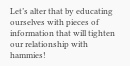Let’s alter that by educating ourselves with pieces of information that will tighten our relationship with hammies!